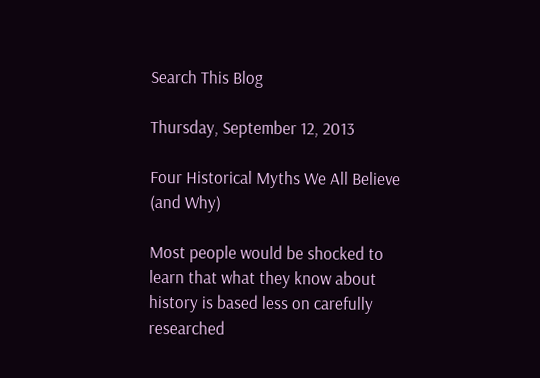Search This Blog

Thursday, September 12, 2013

Four Historical Myths We All Believe (and Why)

Most people would be shocked to learn that what they know about history is based less on carefully researched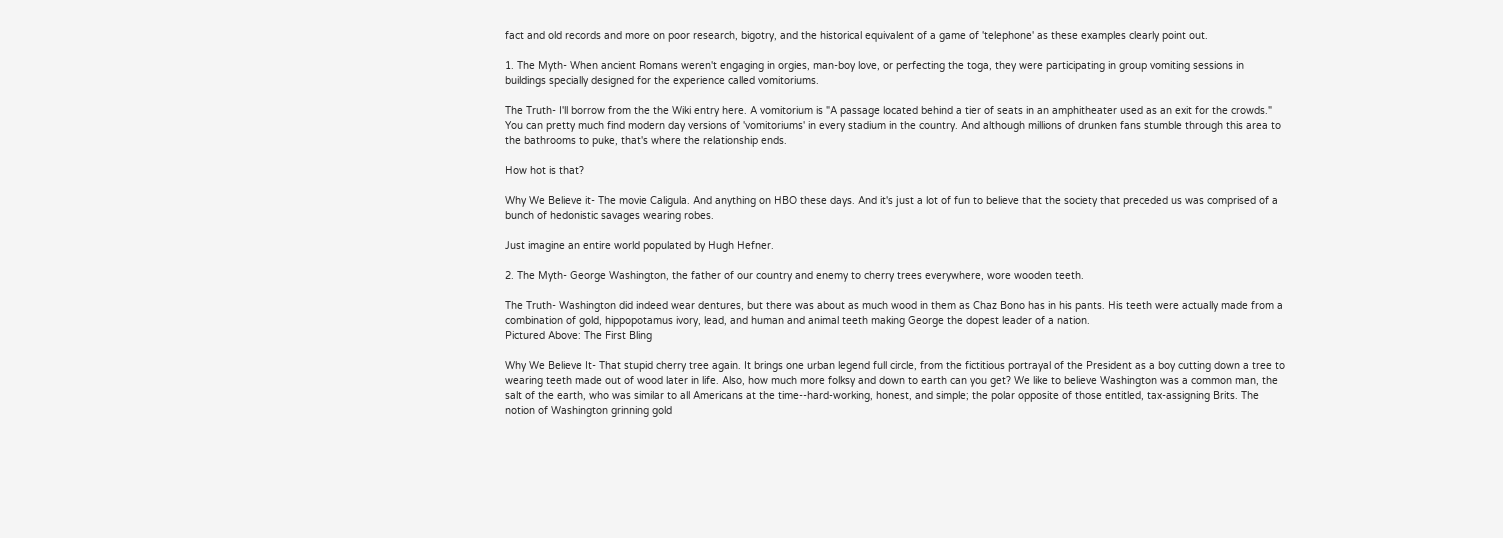fact and old records and more on poor research, bigotry, and the historical equivalent of a game of 'telephone' as these examples clearly point out.

1. The Myth- When ancient Romans weren't engaging in orgies, man-boy love, or perfecting the toga, they were participating in group vomiting sessions in buildings specially designed for the experience called vomitoriums.

The Truth- I'll borrow from the the Wiki entry here. A vomitorium is "A passage located behind a tier of seats in an amphitheater used as an exit for the crowds."  You can pretty much find modern day versions of 'vomitoriums' in every stadium in the country. And although millions of drunken fans stumble through this area to the bathrooms to puke, that's where the relationship ends.

How hot is that?

Why We Believe it- The movie Caligula. And anything on HBO these days. And it's just a lot of fun to believe that the society that preceded us was comprised of a bunch of hedonistic savages wearing robes.

Just imagine an entire world populated by Hugh Hefner.

2. The Myth- George Washington, the father of our country and enemy to cherry trees everywhere, wore wooden teeth.

The Truth- Washington did indeed wear dentures, but there was about as much wood in them as Chaz Bono has in his pants. His teeth were actually made from a combination of gold, hippopotamus ivory, lead, and human and animal teeth making George the dopest leader of a nation.
Pictured Above: The First Bling

Why We Believe It- That stupid cherry tree again. It brings one urban legend full circle, from the fictitious portrayal of the President as a boy cutting down a tree to wearing teeth made out of wood later in life. Also, how much more folksy and down to earth can you get? We like to believe Washington was a common man, the salt of the earth, who was similar to all Americans at the time--hard-working, honest, and simple; the polar opposite of those entitled, tax-assigning Brits. The notion of Washington grinning gold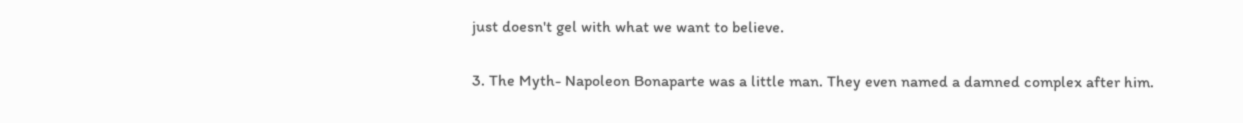just doesn't gel with what we want to believe.

3. The Myth- Napoleon Bonaparte was a little man. They even named a damned complex after him.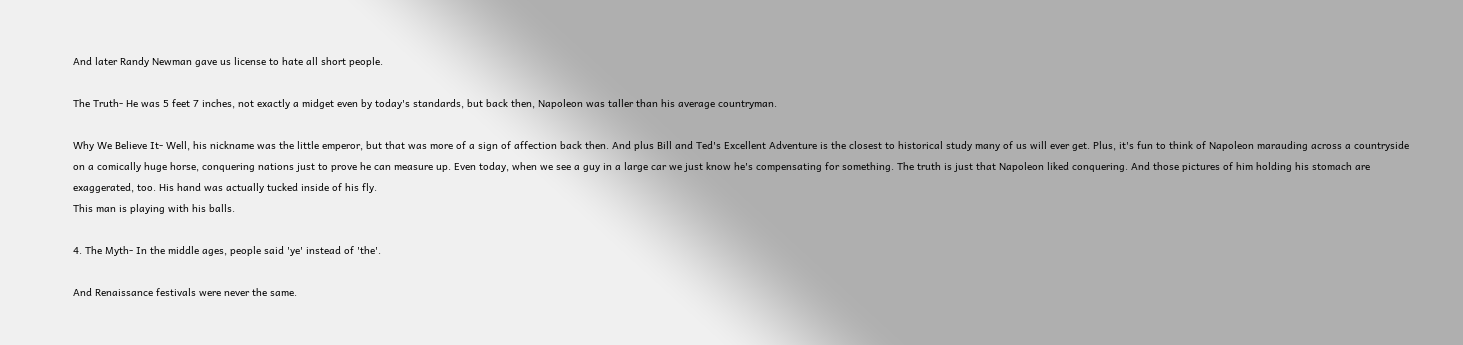And later Randy Newman gave us license to hate all short people.

The Truth- He was 5 feet 7 inches, not exactly a midget even by today's standards, but back then, Napoleon was taller than his average countryman.

Why We Believe It- Well, his nickname was the little emperor, but that was more of a sign of affection back then. And plus Bill and Ted's Excellent Adventure is the closest to historical study many of us will ever get. Plus, it's fun to think of Napoleon marauding across a countryside on a comically huge horse, conquering nations just to prove he can measure up. Even today, when we see a guy in a large car we just know he's compensating for something. The truth is just that Napoleon liked conquering. And those pictures of him holding his stomach are exaggerated, too. His hand was actually tucked inside of his fly.
This man is playing with his balls.

4. The Myth- In the middle ages, people said 'ye' instead of 'the'.

And Renaissance festivals were never the same.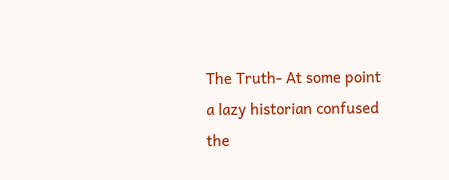The Truth- At some point a lazy historian confused the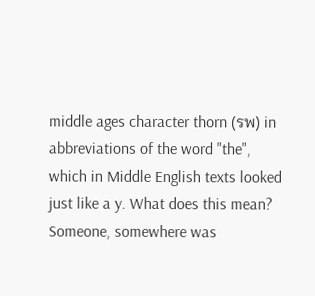middle ages character thorn (รพ) in abbreviations of the word "the", which in Middle English texts looked just like a y. What does this mean? Someone, somewhere was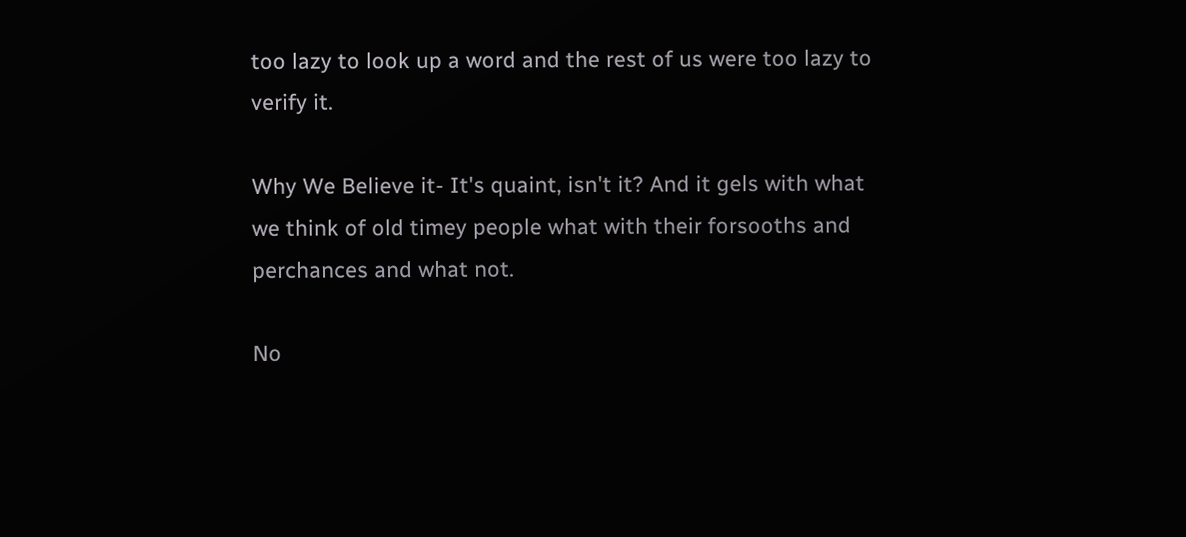too lazy to look up a word and the rest of us were too lazy to verify it.

Why We Believe it- It's quaint, isn't it? And it gels with what we think of old timey people what with their forsooths and perchances and what not.

No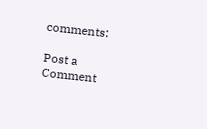comments:

Post a Comment